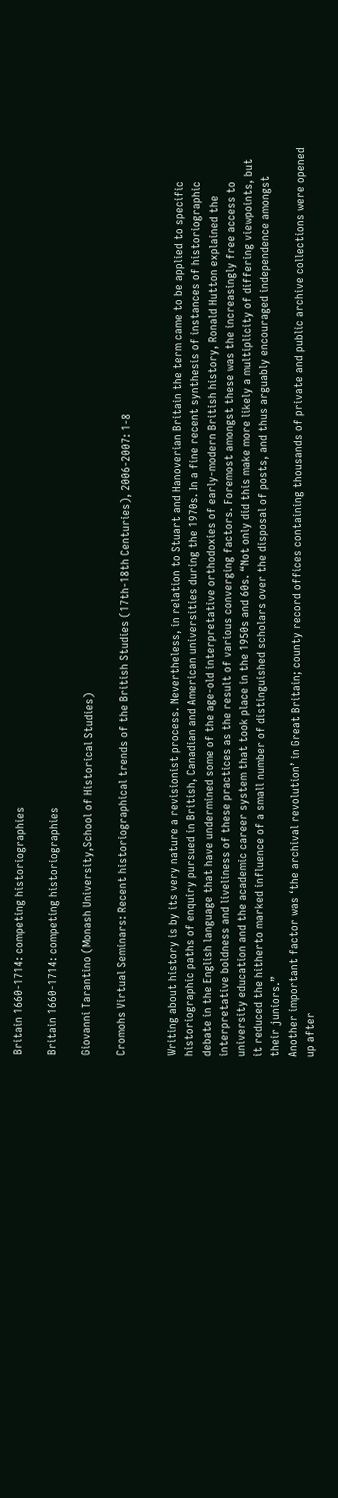Britain 1660-1714: competing historiographies

Britain 1660-1714: competing historiographies

Giovanni Tarantino (Monash University,School of Historical Studies)

Cromohs Virtual Seminars: Recent historiographical trends of the British Studies (17th-18th Centuries), 2006-2007: 1-8


Writing about history is by its very nature a revisionist process. Nevertheless, in relation to Stuart and Hanoverian Britain the term came to be applied to specific historiographic paths of enquiry pursued in British, Canadian and American universities during the 1970s. In a fine recent synthesis of instances of historiographic debate in the English language that have undermined some of the age-old interpretative orthodoxies of early-modern British history, Ronald Hutton explained the interpretative boldness and liveliness of these practices as the result of various converging factors. Foremost amongst these was the increasingly free access to university education and the academic career system that took place in the 1950s and 60s. “Not only did this make more likely a multiplicity of differing viewpoints, but it reduced the hitherto marked influence of a small number of distinguished scholars over the disposal of posts, and thus arguably encouraged independence amongst their juniors.”
Another important factor was ‘the archival revolution’ in Great Britain; county record offices containing thousands of private and public archive collections were opened up after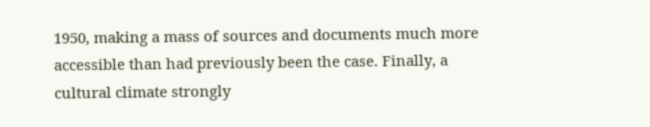1950, making a mass of sources and documents much more accessible than had previously been the case. Finally, a cultural climate strongly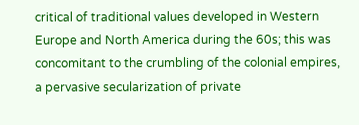critical of traditional values developed in Western Europe and North America during the 60s; this was concomitant to the crumbling of the colonial empires, a pervasive secularization of private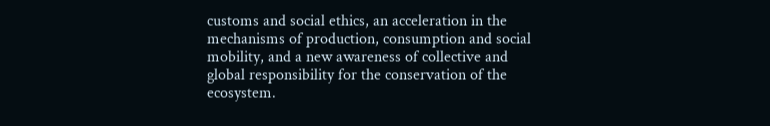customs and social ethics, an acceleration in the mechanisms of production, consumption and social mobility, and a new awareness of collective and global responsibility for the conservation of the ecosystem.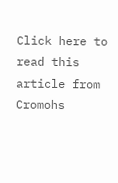Click here to read this article from Cromohs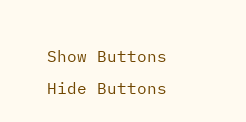Show Buttons
Hide Buttons